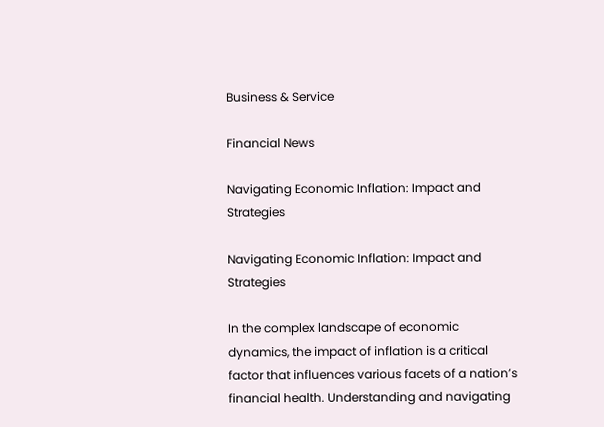Business & Service

Financial News

Navigating Economic Inflation: Impact and Strategies

Navigating Economic Inflation: Impact and Strategies

In the complex landscape of economic dynamics, the impact of inflation is a critical factor that influences various facets of a nation’s financial health. Understanding and navigating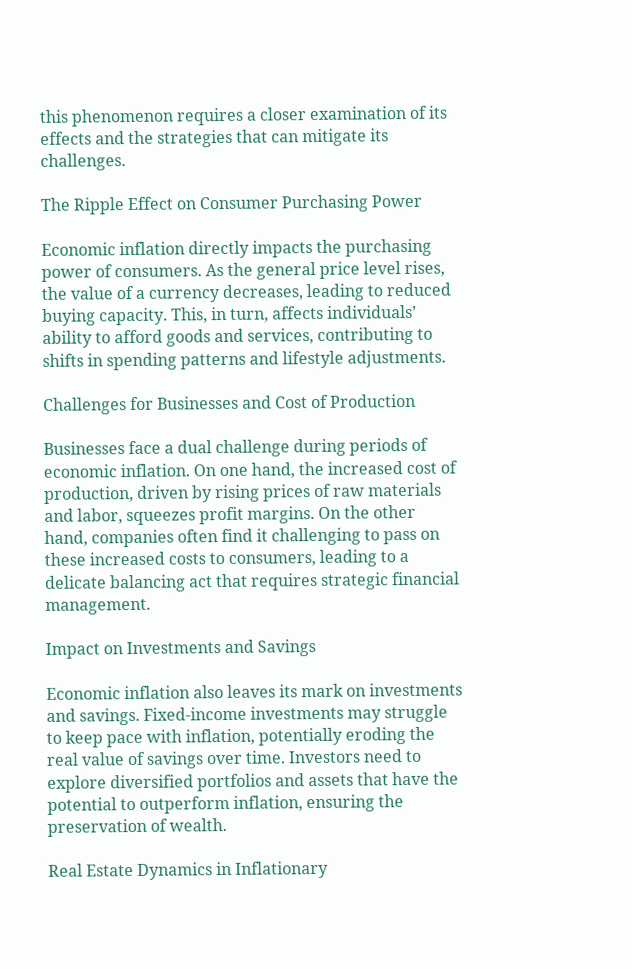this phenomenon requires a closer examination of its effects and the strategies that can mitigate its challenges.

The Ripple Effect on Consumer Purchasing Power

Economic inflation directly impacts the purchasing power of consumers. As the general price level rises, the value of a currency decreases, leading to reduced buying capacity. This, in turn, affects individuals’ ability to afford goods and services, contributing to shifts in spending patterns and lifestyle adjustments.

Challenges for Businesses and Cost of Production

Businesses face a dual challenge during periods of economic inflation. On one hand, the increased cost of production, driven by rising prices of raw materials and labor, squeezes profit margins. On the other hand, companies often find it challenging to pass on these increased costs to consumers, leading to a delicate balancing act that requires strategic financial management.

Impact on Investments and Savings

Economic inflation also leaves its mark on investments and savings. Fixed-income investments may struggle to keep pace with inflation, potentially eroding the real value of savings over time. Investors need to explore diversified portfolios and assets that have the potential to outperform inflation, ensuring the preservation of wealth.

Real Estate Dynamics in Inflationary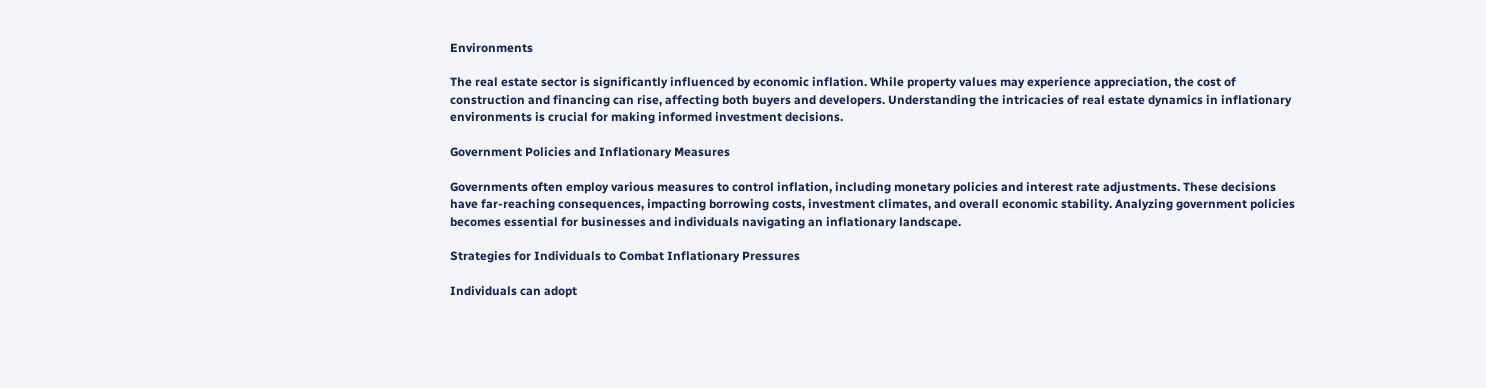Environments

The real estate sector is significantly influenced by economic inflation. While property values may experience appreciation, the cost of construction and financing can rise, affecting both buyers and developers. Understanding the intricacies of real estate dynamics in inflationary environments is crucial for making informed investment decisions.

Government Policies and Inflationary Measures

Governments often employ various measures to control inflation, including monetary policies and interest rate adjustments. These decisions have far-reaching consequences, impacting borrowing costs, investment climates, and overall economic stability. Analyzing government policies becomes essential for businesses and individuals navigating an inflationary landscape.

Strategies for Individuals to Combat Inflationary Pressures

Individuals can adopt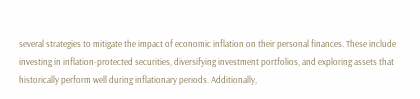several strategies to mitigate the impact of economic inflation on their personal finances. These include investing in inflation-protected securities, diversifying investment portfolios, and exploring assets that historically perform well during inflationary periods. Additionally,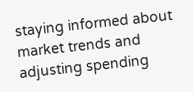staying informed about market trends and adjusting spending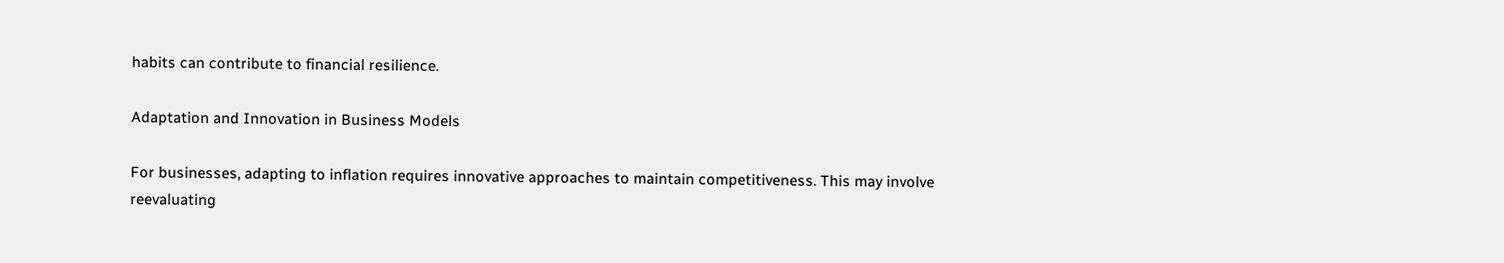habits can contribute to financial resilience.

Adaptation and Innovation in Business Models

For businesses, adapting to inflation requires innovative approaches to maintain competitiveness. This may involve reevaluating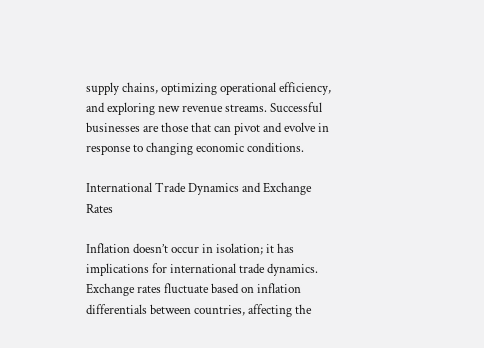supply chains, optimizing operational efficiency, and exploring new revenue streams. Successful businesses are those that can pivot and evolve in response to changing economic conditions.

International Trade Dynamics and Exchange Rates

Inflation doesn’t occur in isolation; it has implications for international trade dynamics. Exchange rates fluctuate based on inflation differentials between countries, affecting the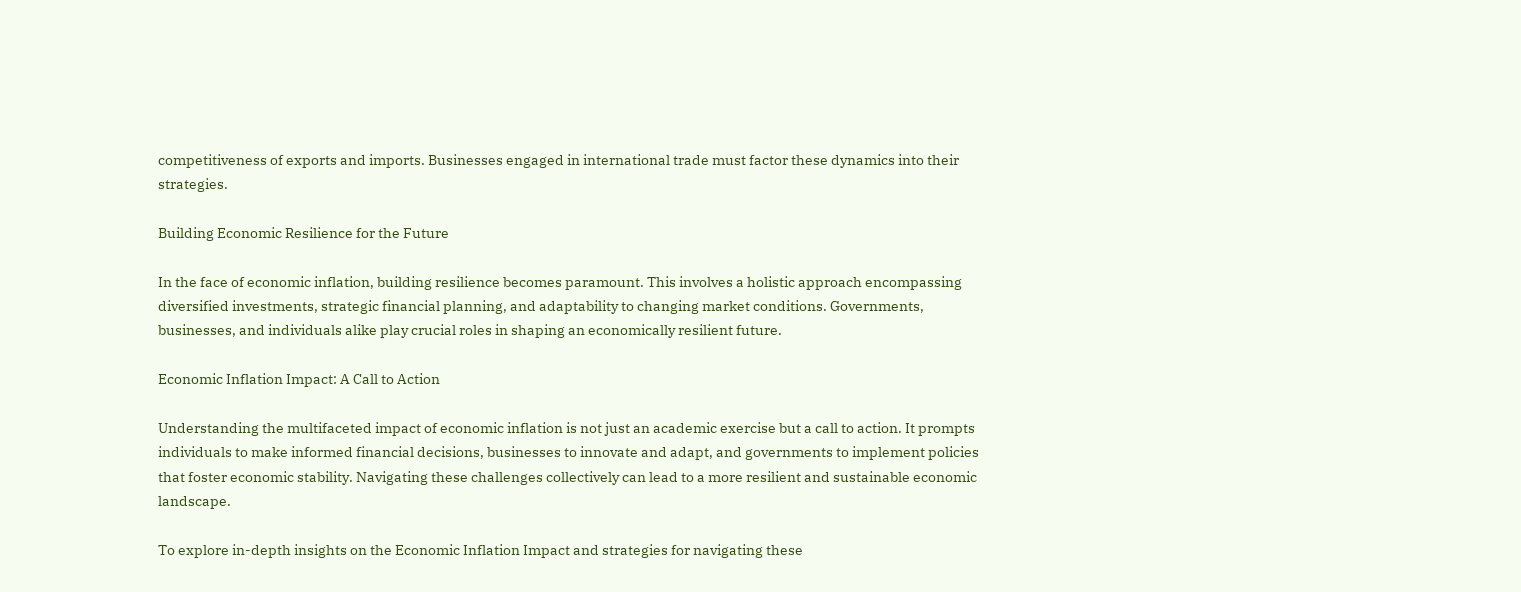competitiveness of exports and imports. Businesses engaged in international trade must factor these dynamics into their strategies.

Building Economic Resilience for the Future

In the face of economic inflation, building resilience becomes paramount. This involves a holistic approach encompassing diversified investments, strategic financial planning, and adaptability to changing market conditions. Governments, businesses, and individuals alike play crucial roles in shaping an economically resilient future.

Economic Inflation Impact: A Call to Action

Understanding the multifaceted impact of economic inflation is not just an academic exercise but a call to action. It prompts individuals to make informed financial decisions, businesses to innovate and adapt, and governments to implement policies that foster economic stability. Navigating these challenges collectively can lead to a more resilient and sustainable economic landscape.

To explore in-depth insights on the Economic Inflation Impact and strategies for navigating these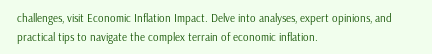challenges, visit Economic Inflation Impact. Delve into analyses, expert opinions, and practical tips to navigate the complex terrain of economic inflation.